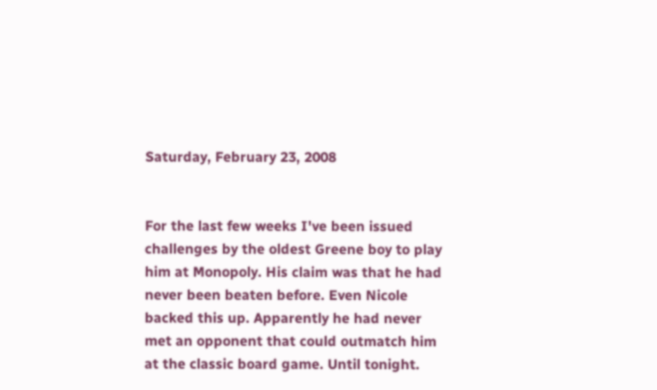Saturday, February 23, 2008


For the last few weeks I've been issued challenges by the oldest Greene boy to play him at Monopoly. His claim was that he had never been beaten before. Even Nicole backed this up. Apparently he had never met an opponent that could outmatch him at the classic board game. Until tonight.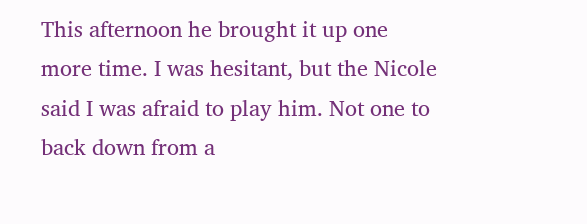This afternoon he brought it up one more time. I was hesitant, but the Nicole said I was afraid to play him. Not one to back down from a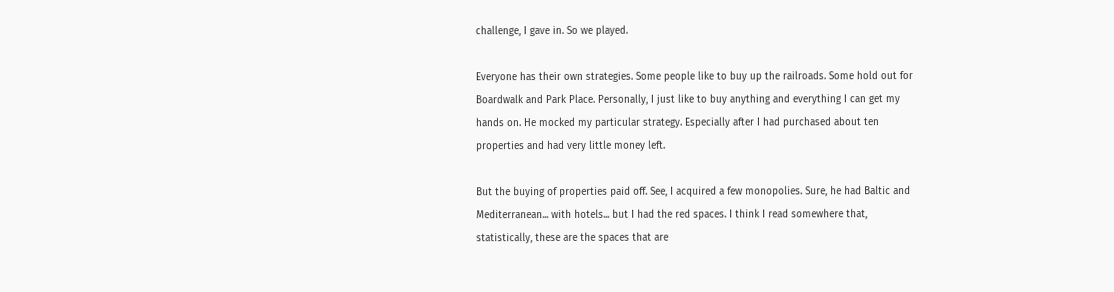challenge, I gave in. So we played.

Everyone has their own strategies. Some people like to buy up the railroads. Some hold out for Boardwalk and Park Place. Personally, I just like to buy anything and everything I can get my hands on. He mocked my particular strategy. Especially after I had purchased about ten properties and had very little money left.

But the buying of properties paid off. See, I acquired a few monopolies. Sure, he had Baltic and Mediterranean... with hotels... but I had the red spaces. I think I read somewhere that, statistically, these are the spaces that are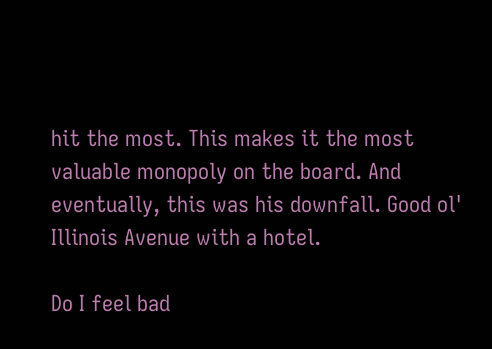hit the most. This makes it the most valuable monopoly on the board. And eventually, this was his downfall. Good ol' Illinois Avenue with a hotel.

Do I feel bad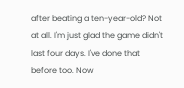after beating a ten-year-old? Not at all. I'm just glad the game didn't last four days. I've done that before too. Now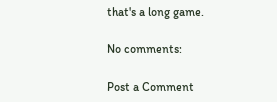that's a long game.

No comments:

Post a Comment